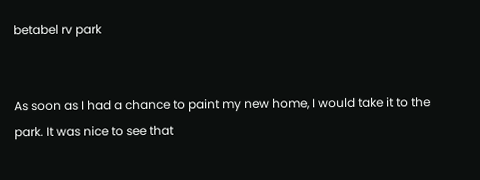betabel rv park


As soon as I had a chance to paint my new home, I would take it to the park. It was nice to see that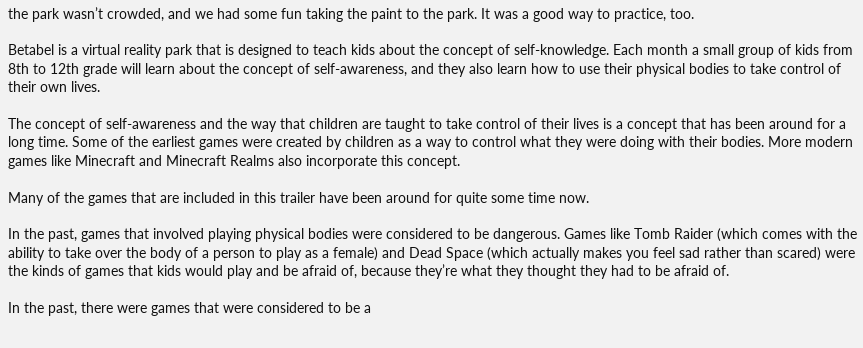the park wasn’t crowded, and we had some fun taking the paint to the park. It was a good way to practice, too.

Betabel is a virtual reality park that is designed to teach kids about the concept of self-knowledge. Each month a small group of kids from 8th to 12th grade will learn about the concept of self-awareness, and they also learn how to use their physical bodies to take control of their own lives.

The concept of self-awareness and the way that children are taught to take control of their lives is a concept that has been around for a long time. Some of the earliest games were created by children as a way to control what they were doing with their bodies. More modern games like Minecraft and Minecraft Realms also incorporate this concept.

Many of the games that are included in this trailer have been around for quite some time now.

In the past, games that involved playing physical bodies were considered to be dangerous. Games like Tomb Raider (which comes with the ability to take over the body of a person to play as a female) and Dead Space (which actually makes you feel sad rather than scared) were the kinds of games that kids would play and be afraid of, because they’re what they thought they had to be afraid of.

In the past, there were games that were considered to be a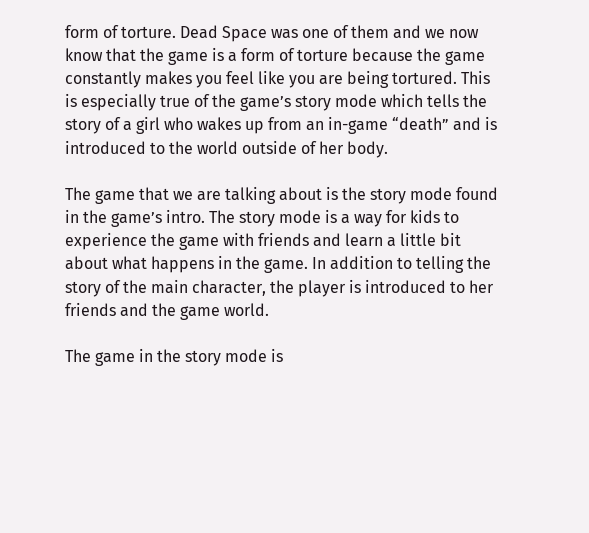form of torture. Dead Space was one of them and we now know that the game is a form of torture because the game constantly makes you feel like you are being tortured. This is especially true of the game’s story mode which tells the story of a girl who wakes up from an in-game “death” and is introduced to the world outside of her body.

The game that we are talking about is the story mode found in the game’s intro. The story mode is a way for kids to experience the game with friends and learn a little bit about what happens in the game. In addition to telling the story of the main character, the player is introduced to her friends and the game world.

The game in the story mode is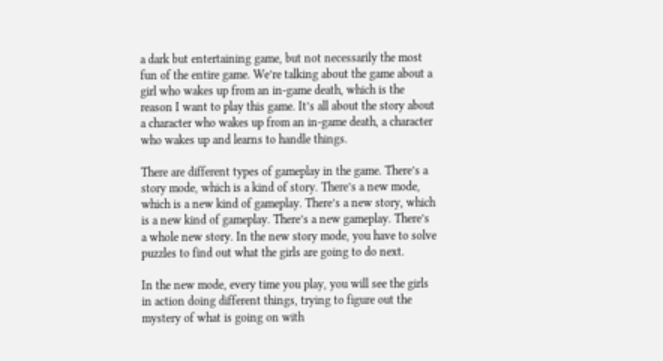a dark but entertaining game, but not necessarily the most fun of the entire game. We’re talking about the game about a girl who wakes up from an in-game death, which is the reason I want to play this game. It’s all about the story about a character who wakes up from an in-game death, a character who wakes up and learns to handle things.

There are different types of gameplay in the game. There’s a story mode, which is a kind of story. There’s a new mode, which is a new kind of gameplay. There’s a new story, which is a new kind of gameplay. There’s a new gameplay. There’s a whole new story. In the new story mode, you have to solve puzzles to find out what the girls are going to do next.

In the new mode, every time you play, you will see the girls in action doing different things, trying to figure out the mystery of what is going on with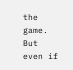the game. But even if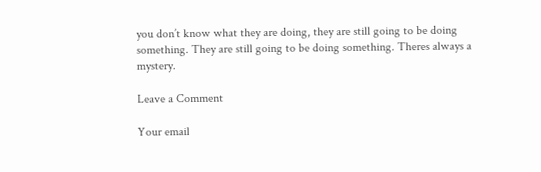you don’t know what they are doing, they are still going to be doing something. They are still going to be doing something. Theres always a mystery.

Leave a Comment

Your email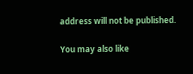address will not be published.

You may also like